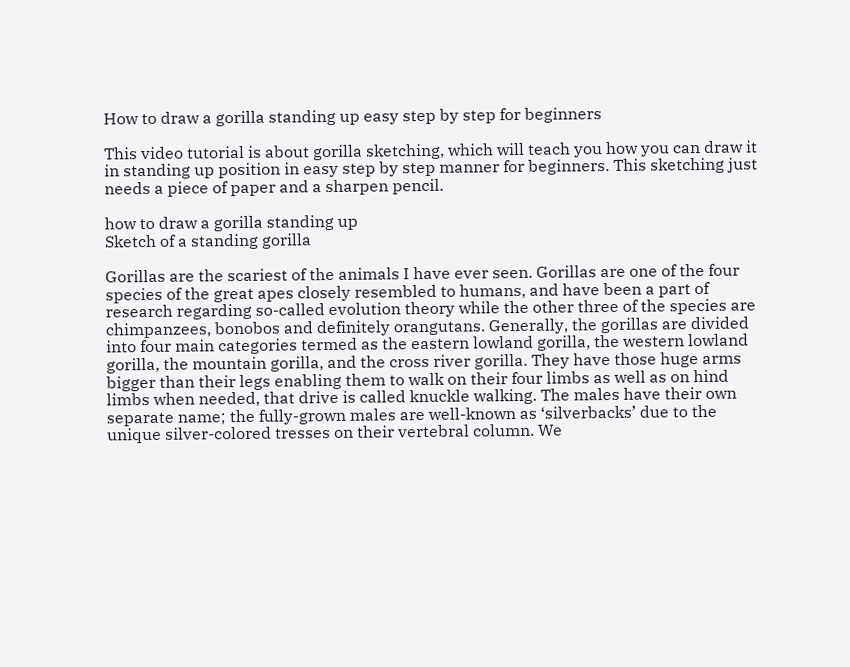How to draw a gorilla standing up easy step by step for beginners

This video tutorial is about gorilla sketching, which will teach you how you can draw it in standing up position in easy step by step manner for beginners. This sketching just needs a piece of paper and a sharpen pencil.

how to draw a gorilla standing up
Sketch of a standing gorilla

Gorillas are the scariest of the animals I have ever seen. Gorillas are one of the four species of the great apes closely resembled to humans, and have been a part of research regarding so-called evolution theory while the other three of the species are chimpanzees, bonobos and definitely orangutans. Generally, the gorillas are divided into four main categories termed as the eastern lowland gorilla, the western lowland gorilla, the mountain gorilla, and the cross river gorilla. They have those huge arms bigger than their legs enabling them to walk on their four limbs as well as on hind limbs when needed, that drive is called knuckle walking. The males have their own separate name; the fully-grown males are well-known as ‘silverbacks’ due to the unique silver-colored tresses on their vertebral column. We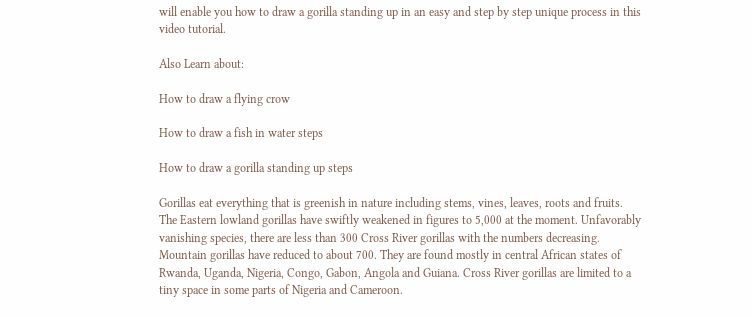will enable you how to draw a gorilla standing up in an easy and step by step unique process in this video tutorial.

Also Learn about:

How to draw a flying crow

How to draw a fish in water steps

How to draw a gorilla standing up steps

Gorillas eat everything that is greenish in nature including stems, vines, leaves, roots and fruits. The Eastern lowland gorillas have swiftly weakened in figures to 5,000 at the moment. Unfavorably vanishing species, there are less than 300 Cross River gorillas with the numbers decreasing. Mountain gorillas have reduced to about 700. They are found mostly in central African states of Rwanda, Uganda, Nigeria, Congo, Gabon, Angola and Guiana. Cross River gorillas are limited to a tiny space in some parts of Nigeria and Cameroon.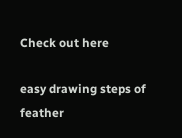Check out here

easy drawing steps of feather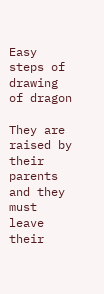Easy steps of drawing of dragon

They are raised by their parents and they must leave their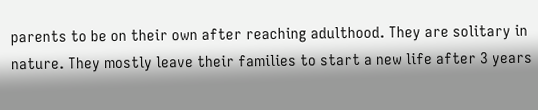parents to be on their own after reaching adulthood. They are solitary in nature. They mostly leave their families to start a new life after 3 years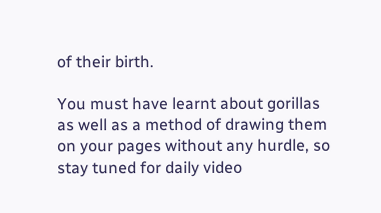of their birth.

You must have learnt about gorillas as well as a method of drawing them on your pages without any hurdle, so stay tuned for daily video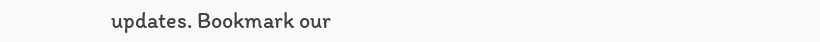updates. Bookmark our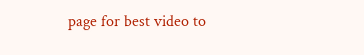page for best video to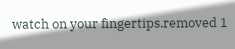watch on your fingertips.removed 1